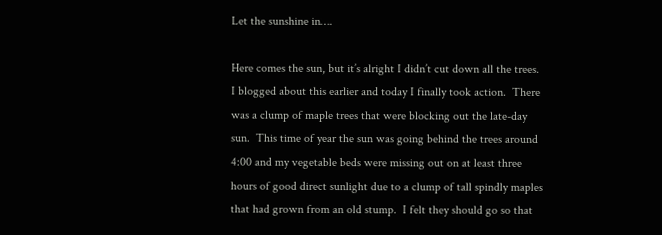Let the sunshine in….

Here comes the sun, but it’s alright I didn’t cut down all the trees.  I blogged about this earlier and today I finally took action.  There was a clump of maple trees that were blocking out the late-day sun.  This time of year the sun was going behind the trees around 4:00 and my vegetable beds were missing out on at least three hours of good direct sunlight due to a clump of tall spindly maples that had grown from an old stump.  I felt they should go so that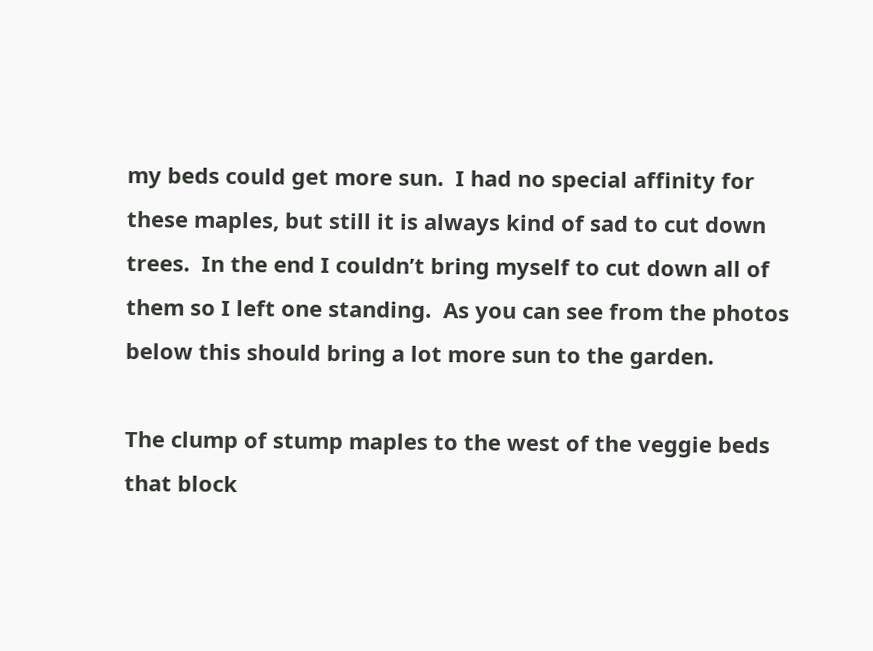my beds could get more sun.  I had no special affinity for these maples, but still it is always kind of sad to cut down trees.  In the end I couldn’t bring myself to cut down all of them so I left one standing.  As you can see from the photos below this should bring a lot more sun to the garden.

The clump of stump maples to the west of the veggie beds that block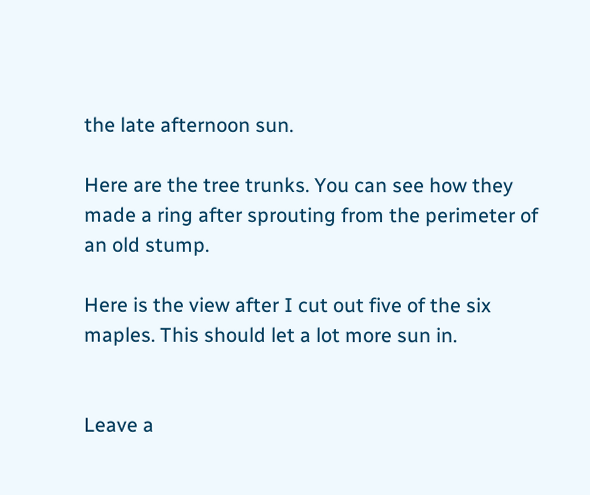the late afternoon sun.

Here are the tree trunks. You can see how they made a ring after sprouting from the perimeter of an old stump.

Here is the view after I cut out five of the six maples. This should let a lot more sun in.


Leave a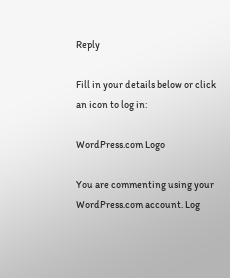Reply

Fill in your details below or click an icon to log in:

WordPress.com Logo

You are commenting using your WordPress.com account. Log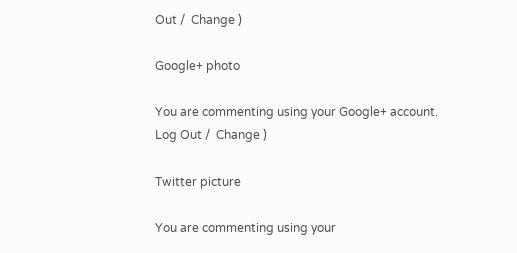Out /  Change )

Google+ photo

You are commenting using your Google+ account. Log Out /  Change )

Twitter picture

You are commenting using your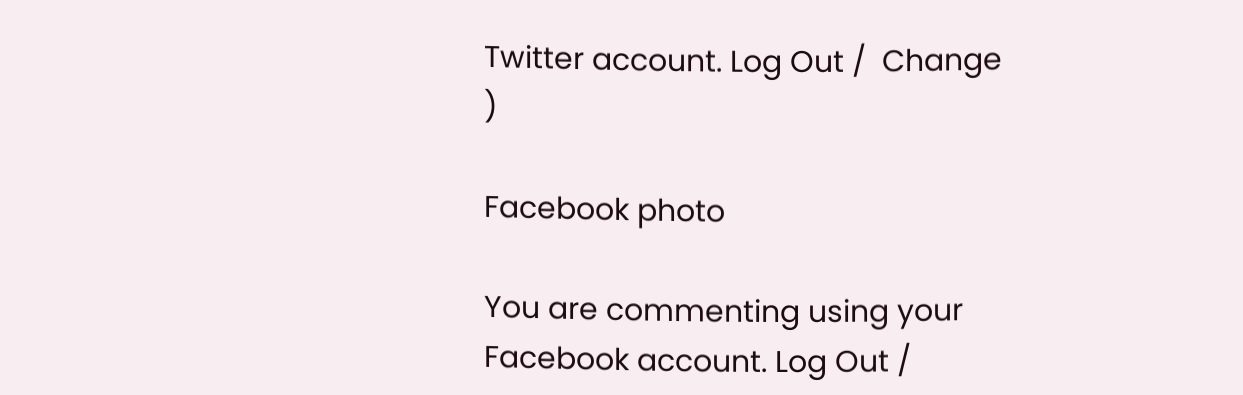Twitter account. Log Out /  Change )

Facebook photo

You are commenting using your Facebook account. Log Out /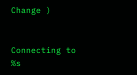Change )


Connecting to %s